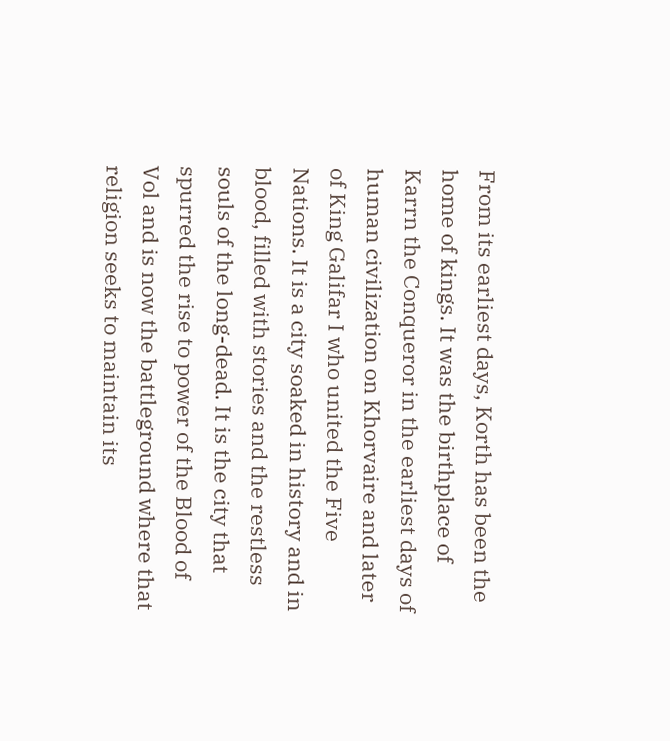From its earliest days, Korth has been the home of kings. It was the birthplace of Karrn the Conqueror in the earliest days of human civilization on Khorvaire and later of King Galifar I who united the Five Nations. It is a city soaked in history and in blood, filled with stories and the restless souls of the long-dead. It is the city that spurred the rise to power of the Blood of Vol and is now the battleground where that religion seeks to maintain its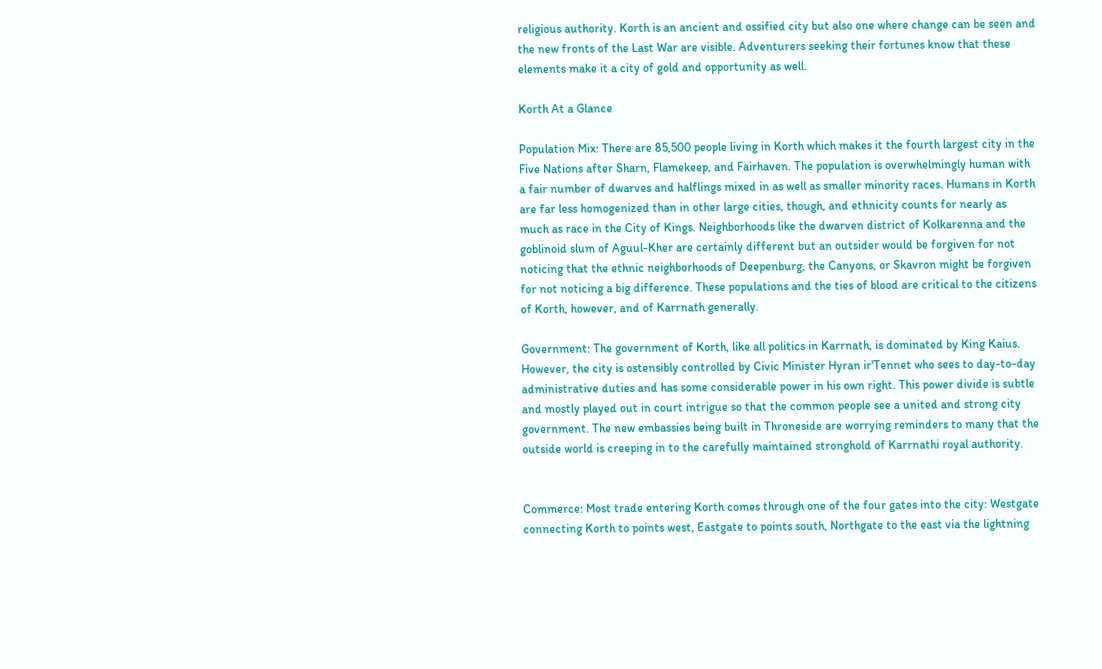religious authority. Korth is an ancient and ossified city but also one where change can be seen and the new fronts of the Last War are visible. Adventurers seeking their fortunes know that these elements make it a city of gold and opportunity as well.

Korth At a Glance

Population Mix: There are 85,500 people living in Korth which makes it the fourth largest city in the Five Nations after Sharn, Flamekeep, and Fairhaven. The population is overwhelmingly human with a fair number of dwarves and halflings mixed in as well as smaller minority races. Humans in Korth are far less homogenized than in other large cities, though, and ethnicity counts for nearly as much as race in the City of Kings. Neighborhoods like the dwarven district of Kolkarenna and the goblinoid slum of Aguul-Kher are certainly different but an outsider would be forgiven for not noticing that the ethnic neighborhoods of Deepenburg, the Canyons, or Skavron might be forgiven for not noticing a big difference. These populations and the ties of blood are critical to the citizens of Korth, however, and of Karrnath generally.

Government: The government of Korth, like all politics in Karrnath, is dominated by King Kaius. However, the city is ostensibly controlled by Civic Minister Hyran ir'Tennet who sees to day-to-day administrative duties and has some considerable power in his own right. This power divide is subtle and mostly played out in court intrigue so that the common people see a united and strong city government. The new embassies being built in Throneside are worrying reminders to many that the outside world is creeping in to the carefully maintained stronghold of Karrnathi royal authority.


Commerce: Most trade entering Korth comes through one of the four gates into the city: Westgate connecting Korth to points west, Eastgate to points south, Northgate to the east via the lightning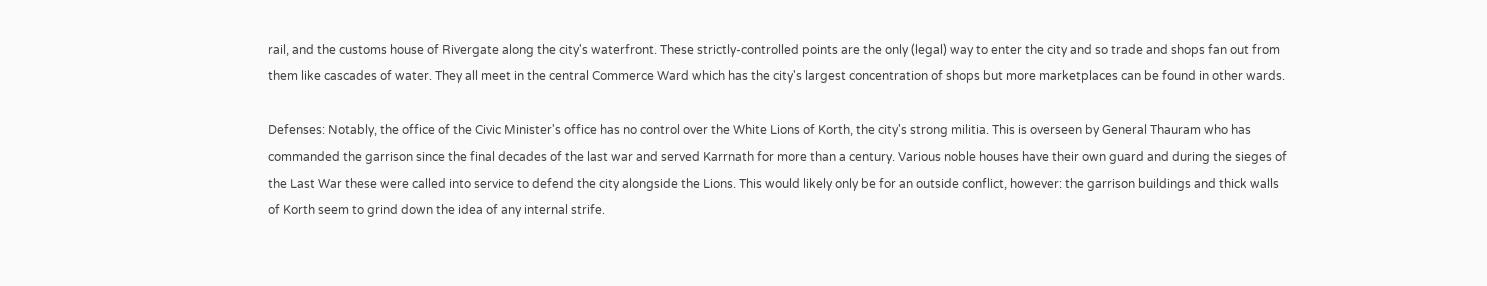rail, and the customs house of Rivergate along the city's waterfront. These strictly-controlled points are the only (legal) way to enter the city and so trade and shops fan out from them like cascades of water. They all meet in the central Commerce Ward which has the city's largest concentration of shops but more marketplaces can be found in other wards.

Defenses: Notably, the office of the Civic Minister's office has no control over the White Lions of Korth, the city's strong militia. This is overseen by General Thauram who has commanded the garrison since the final decades of the last war and served Karrnath for more than a century. Various noble houses have their own guard and during the sieges of the Last War these were called into service to defend the city alongside the Lions. This would likely only be for an outside conflict, however: the garrison buildings and thick walls of Korth seem to grind down the idea of any internal strife.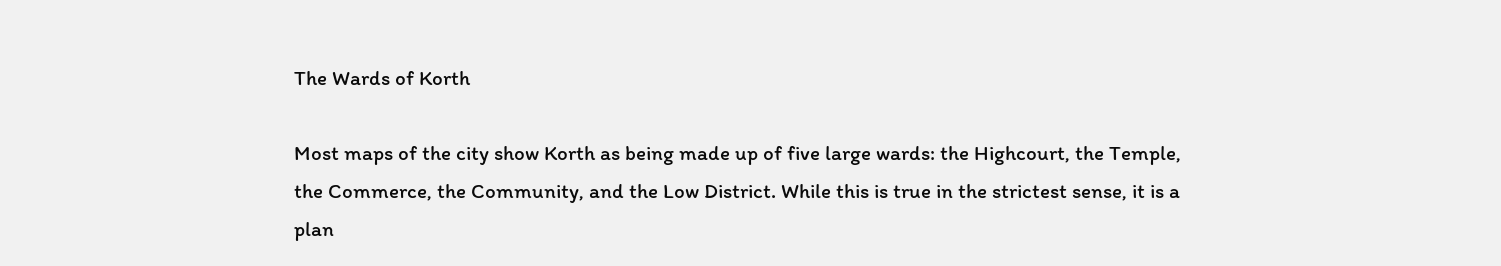The Wards of Korth

Most maps of the city show Korth as being made up of five large wards: the Highcourt, the Temple, the Commerce, the Community, and the Low District. While this is true in the strictest sense, it is a plan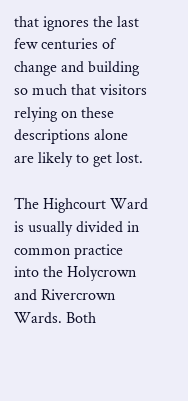that ignores the last few centuries of change and building so much that visitors relying on these descriptions alone are likely to get lost.

The Highcourt Ward is usually divided in common practice into the Holycrown and Rivercrown Wards. Both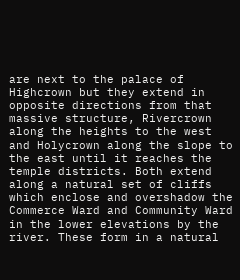are next to the palace of Highcrown but they extend in opposite directions from that massive structure, Rivercrown along the heights to the west and Holycrown along the slope to the east until it reaches the temple districts. Both extend along a natural set of cliffs which enclose and overshadow the Commerce Ward and Community Ward in the lower elevations by the river. These form in a natural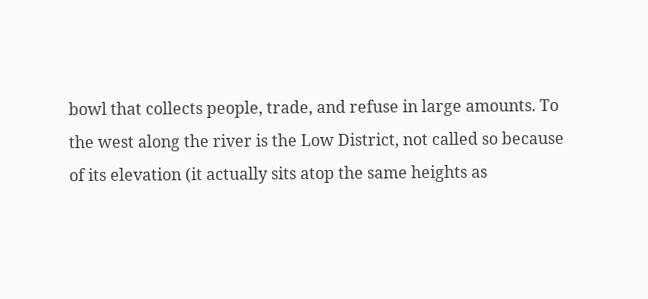bowl that collects people, trade, and refuse in large amounts. To the west along the river is the Low District, not called so because of its elevation (it actually sits atop the same heights as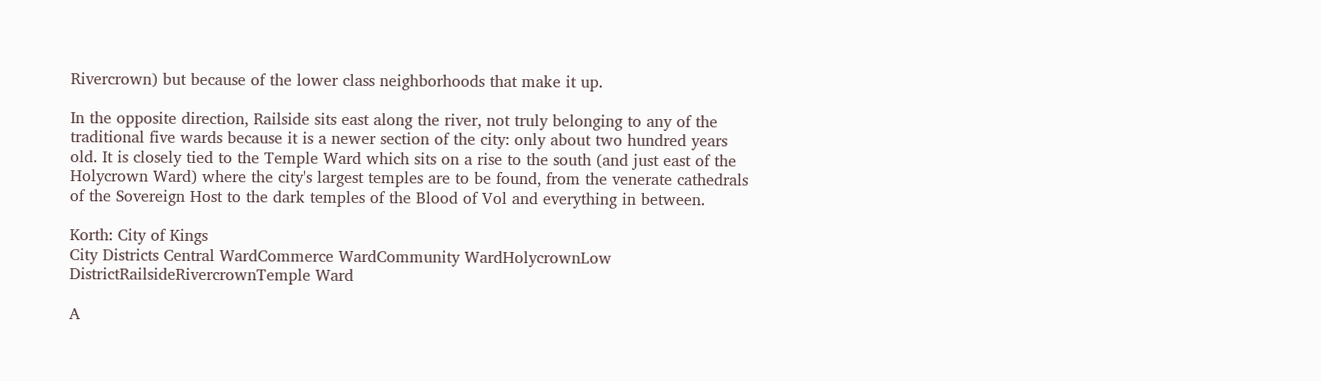Rivercrown) but because of the lower class neighborhoods that make it up.

In the opposite direction, Railside sits east along the river, not truly belonging to any of the traditional five wards because it is a newer section of the city: only about two hundred years old. It is closely tied to the Temple Ward which sits on a rise to the south (and just east of the Holycrown Ward) where the city's largest temples are to be found, from the venerate cathedrals of the Sovereign Host to the dark temples of the Blood of Vol and everything in between.

Korth: City of Kings
City Districts Central WardCommerce WardCommunity WardHolycrownLow DistrictRailsideRivercrownTemple Ward

A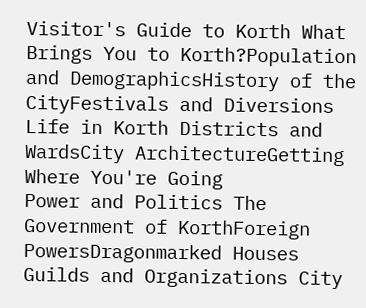Visitor's Guide to Korth What Brings You to Korth?Population and DemographicsHistory of the CityFestivals and Diversions
Life in Korth Districts and WardsCity ArchitectureGetting Where You're Going
Power and Politics The Government of KorthForeign PowersDragonmarked Houses
Guilds and Organizations City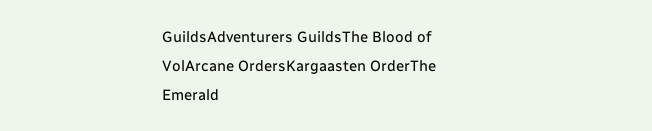GuildsAdventurers GuildsThe Blood of VolArcane OrdersKargaasten OrderThe Emerald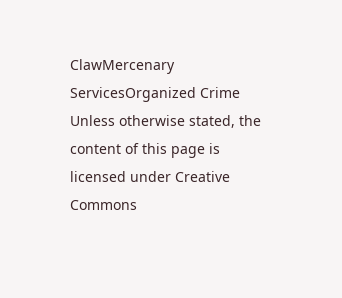ClawMercenary ServicesOrganized Crime
Unless otherwise stated, the content of this page is licensed under Creative Commons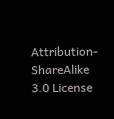Attribution-ShareAlike 3.0 License